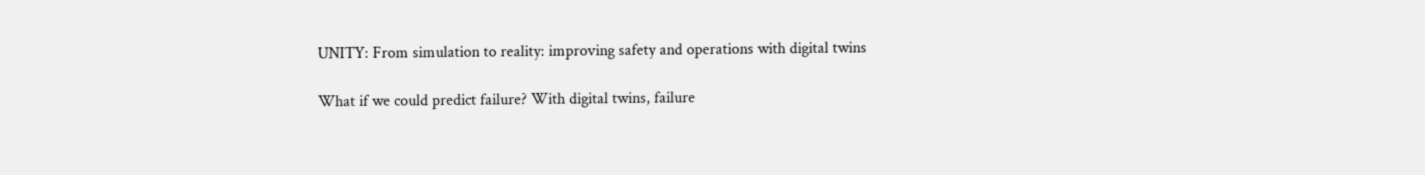UNITY: From simulation to reality: improving safety and operations with digital twins

What if we could predict failure? With digital twins, failure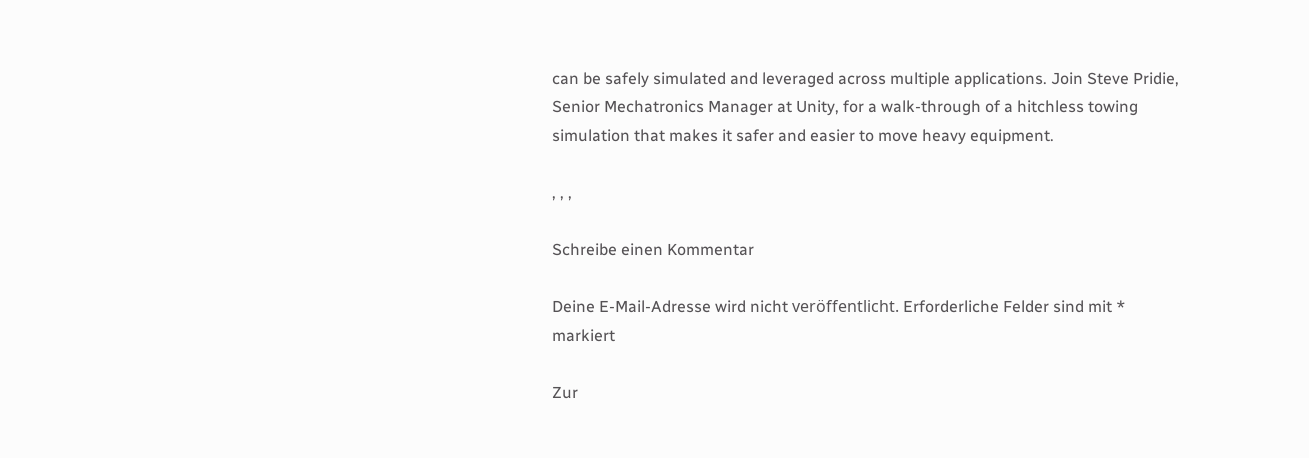can be safely simulated and leveraged across multiple applications. Join Steve Pridie, Senior Mechatronics Manager at Unity, for a walk-through of a hitchless towing simulation that makes it safer and easier to move heavy equipment.

, , ,

Schreibe einen Kommentar

Deine E-Mail-Adresse wird nicht veröffentlicht. Erforderliche Felder sind mit * markiert

Zur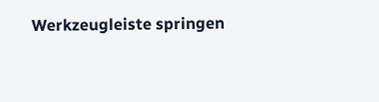Werkzeugleiste springen